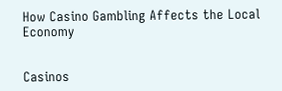How Casino Gambling Affects the Local Economy


Casinos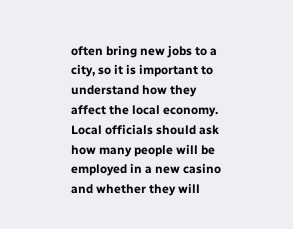often bring new jobs to a city, so it is important to understand how they affect the local economy. Local officials should ask how many people will be employed in a new casino and whether they will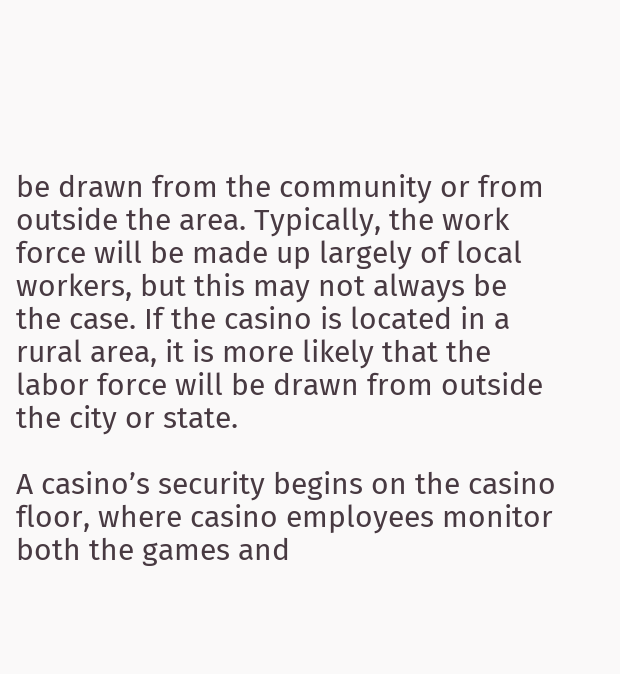be drawn from the community or from outside the area. Typically, the work force will be made up largely of local workers, but this may not always be the case. If the casino is located in a rural area, it is more likely that the labor force will be drawn from outside the city or state.

A casino’s security begins on the casino floor, where casino employees monitor both the games and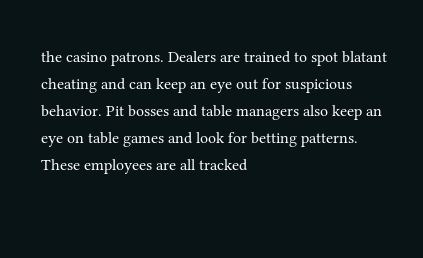the casino patrons. Dealers are trained to spot blatant cheating and can keep an eye out for suspicious behavior. Pit bosses and table managers also keep an eye on table games and look for betting patterns. These employees are all tracked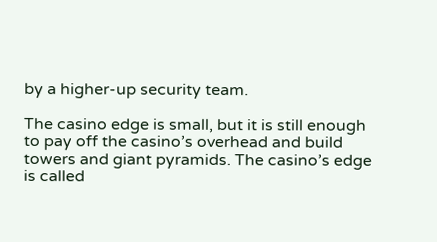by a higher-up security team.

The casino edge is small, but it is still enough to pay off the casino’s overhead and build towers and giant pyramids. The casino’s edge is called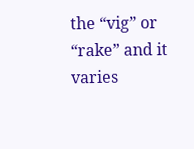the “vig” or “rake” and it varies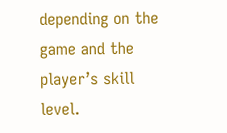depending on the game and the player’s skill level.